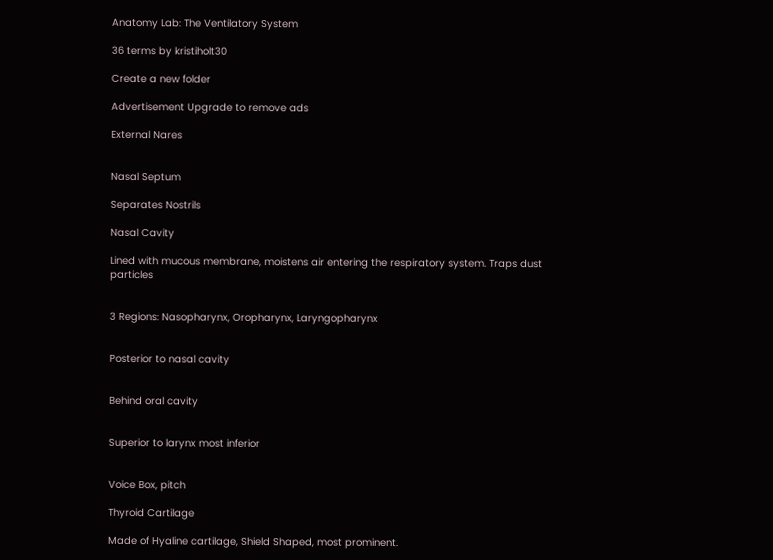Anatomy Lab: The Ventilatory System

36 terms by kristiholt30

Create a new folder

Advertisement Upgrade to remove ads

External Nares


Nasal Septum

Separates Nostrils

Nasal Cavity

Lined with mucous membrane, moistens air entering the respiratory system. Traps dust particles


3 Regions: Nasopharynx, Oropharynx, Laryngopharynx


Posterior to nasal cavity


Behind oral cavity


Superior to larynx most inferior


Voice Box, pitch

Thyroid Cartilage

Made of Hyaline cartilage, Shield Shaped, most prominent.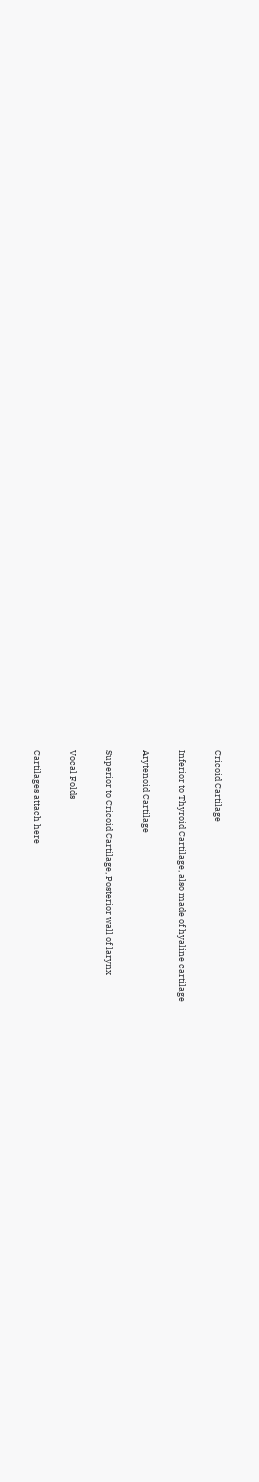Cricoid Cartilage

Inferior to Thyroid Cartilage, also made of hyaline cartilage

Arytenoid Cartilage

Superior to Cricoid Cartilage, Posterior wall of larynx

Vocal Folds

Cartilages attach here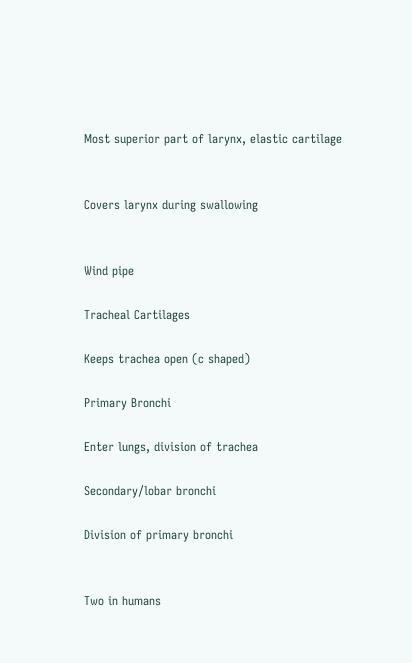Most superior part of larynx, elastic cartilage


Covers larynx during swallowing


Wind pipe

Tracheal Cartilages

Keeps trachea open (c shaped)

Primary Bronchi

Enter lungs, division of trachea

Secondary/lobar bronchi

Division of primary bronchi


Two in humans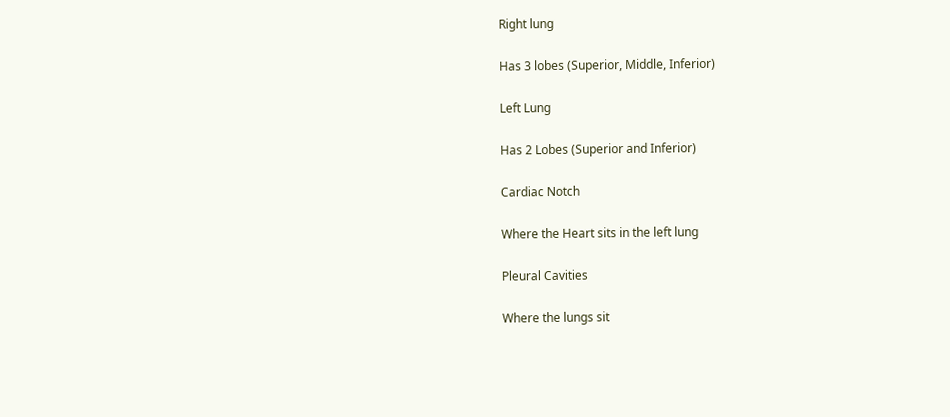Right lung

Has 3 lobes (Superior, Middle, Inferior)

Left Lung

Has 2 Lobes (Superior and Inferior)

Cardiac Notch

Where the Heart sits in the left lung

Pleural Cavities

Where the lungs sit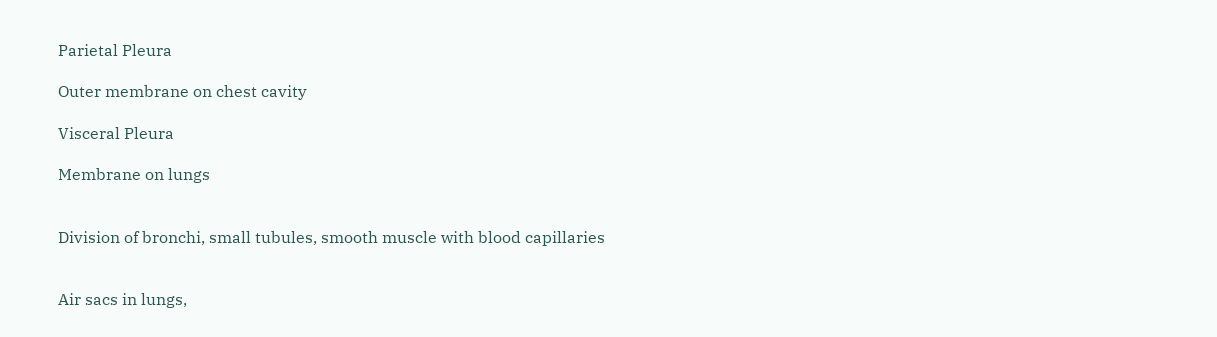Parietal Pleura

Outer membrane on chest cavity

Visceral Pleura

Membrane on lungs


Division of bronchi, small tubules, smooth muscle with blood capillaries


Air sacs in lungs,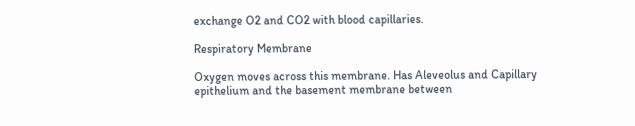exchange O2 and CO2 with blood capillaries.

Respiratory Membrane

Oxygen moves across this membrane. Has Aleveolus and Capillary epithelium and the basement membrane between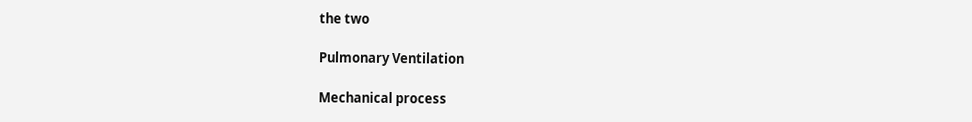the two

Pulmonary Ventilation

Mechanical process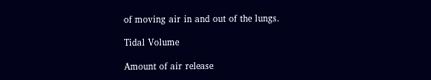of moving air in and out of the lungs.

Tidal Volume

Amount of air release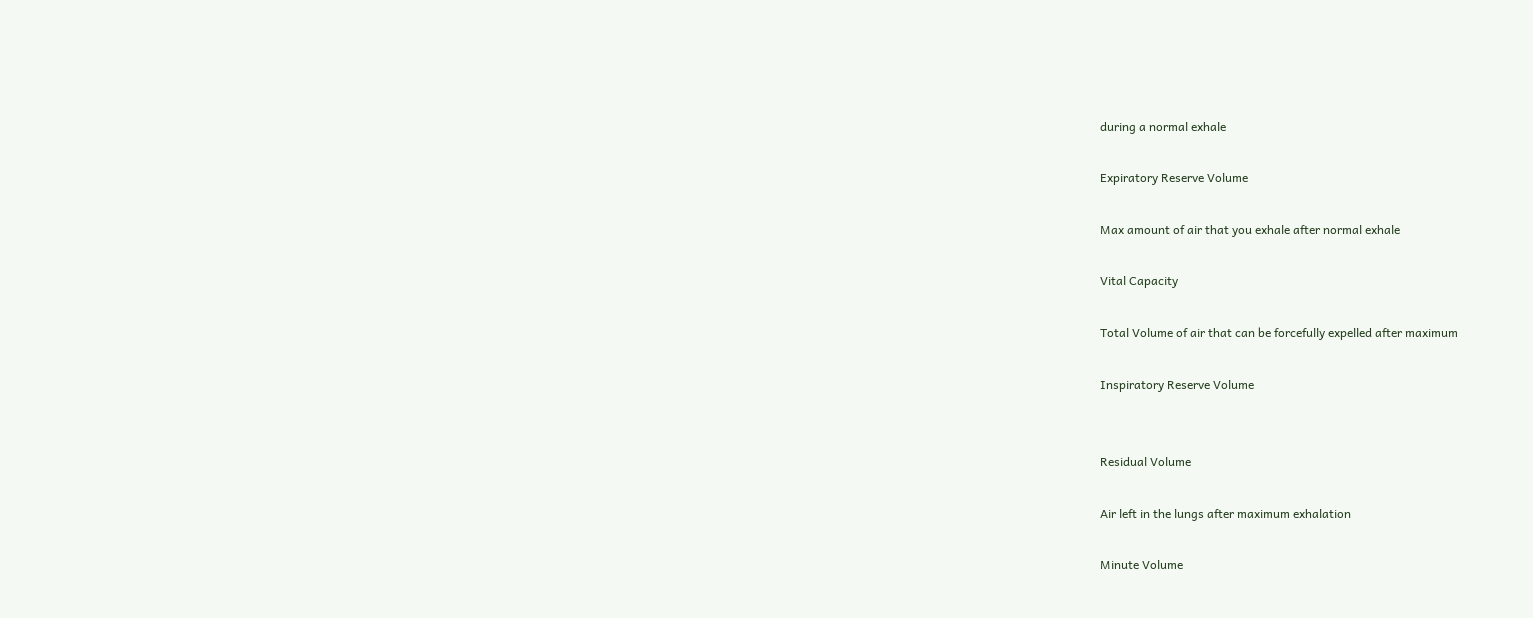during a normal exhale

Expiratory Reserve Volume

Max amount of air that you exhale after normal exhale

Vital Capacity

Total Volume of air that can be forcefully expelled after maximum

Inspiratory Reserve Volume


Residual Volume

Air left in the lungs after maximum exhalation

Minute Volume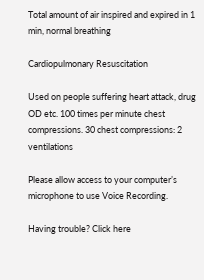Total amount of air inspired and expired in 1 min, normal breathing

Cardiopulmonary Resuscitation

Used on people suffering heart attack, drug OD etc. 100 times per minute chest compressions. 30 chest compressions: 2 ventilations

Please allow access to your computer’s microphone to use Voice Recording.

Having trouble? Click here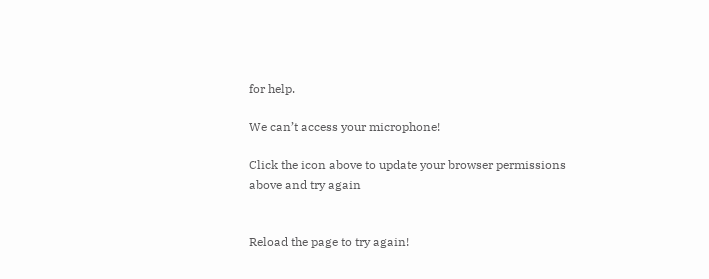for help.

We can’t access your microphone!

Click the icon above to update your browser permissions above and try again


Reload the page to try again!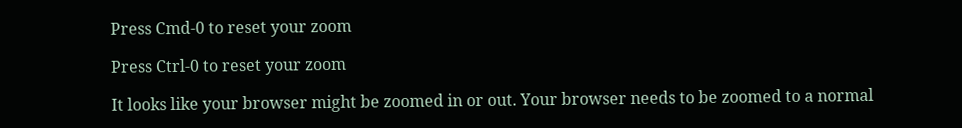Press Cmd-0 to reset your zoom

Press Ctrl-0 to reset your zoom

It looks like your browser might be zoomed in or out. Your browser needs to be zoomed to a normal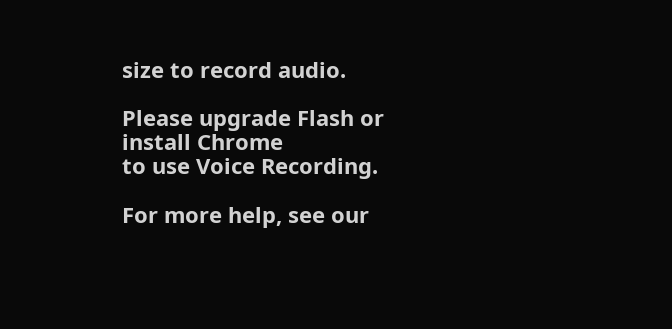size to record audio.

Please upgrade Flash or install Chrome
to use Voice Recording.

For more help, see our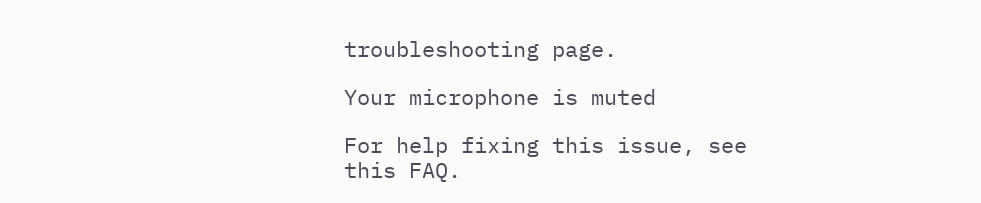troubleshooting page.

Your microphone is muted

For help fixing this issue, see this FAQ.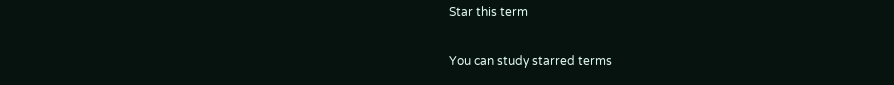Star this term

You can study starred terms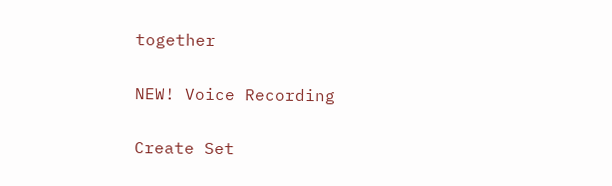together

NEW! Voice Recording

Create Set